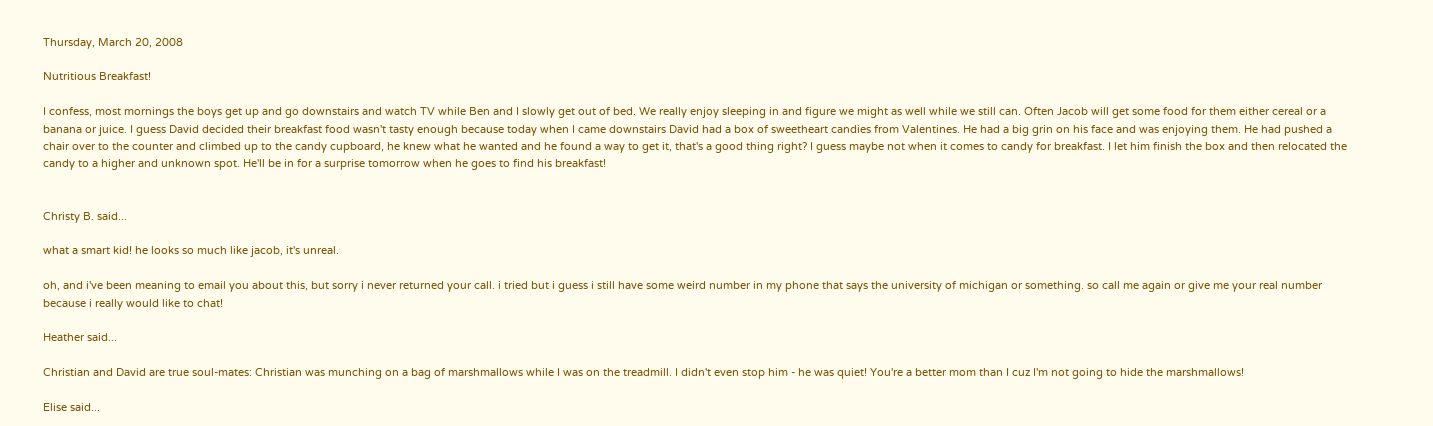Thursday, March 20, 2008

Nutritious Breakfast!

I confess, most mornings the boys get up and go downstairs and watch TV while Ben and I slowly get out of bed. We really enjoy sleeping in and figure we might as well while we still can. Often Jacob will get some food for them either cereal or a banana or juice. I guess David decided their breakfast food wasn't tasty enough because today when I came downstairs David had a box of sweetheart candies from Valentines. He had a big grin on his face and was enjoying them. He had pushed a chair over to the counter and climbed up to the candy cupboard, he knew what he wanted and he found a way to get it, that's a good thing right? I guess maybe not when it comes to candy for breakfast. I let him finish the box and then relocated the candy to a higher and unknown spot. He'll be in for a surprise tomorrow when he goes to find his breakfast!


Christy B. said...

what a smart kid! he looks so much like jacob, it's unreal.

oh, and i've been meaning to email you about this, but sorry i never returned your call. i tried but i guess i still have some weird number in my phone that says the university of michigan or something. so call me again or give me your real number because i really would like to chat!

Heather said...

Christian and David are true soul-mates: Christian was munching on a bag of marshmallows while I was on the treadmill. I didn't even stop him - he was quiet! You're a better mom than I cuz I'm not going to hide the marshmallows!

Elise said...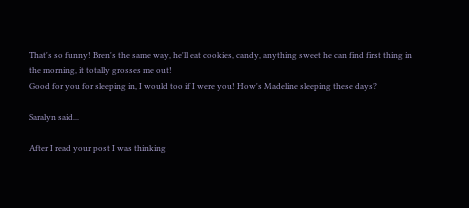That's so funny! Bren's the same way, he'll eat cookies, candy, anything sweet he can find first thing in the morning, it totally grosses me out!
Good for you for sleeping in, I would too if I were you! How's Madeline sleeping these days?

Saralyn said...

After I read your post I was thinking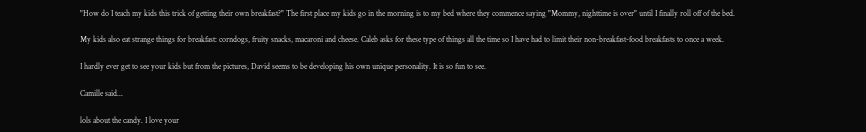"How do I teach my kids this trick of getting their own breakfast?" The first place my kids go in the morning is to my bed where they commence saying "Mommy, nighttime is over" until I finally roll off of the bed.

My kids also eat strange things for breakfast: corndogs, fruity snacks, macaroni and cheese. Caleb asks for these type of things all the time so I have had to limit their non-breakfast-food breakfasts to once a week.

I hardly ever get to see your kids but from the pictures, David seems to be developing his own unique personality. It is so fun to see.

Camille said...

lols about the candy. I love your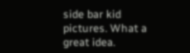side bar kid pictures. What a great idea.